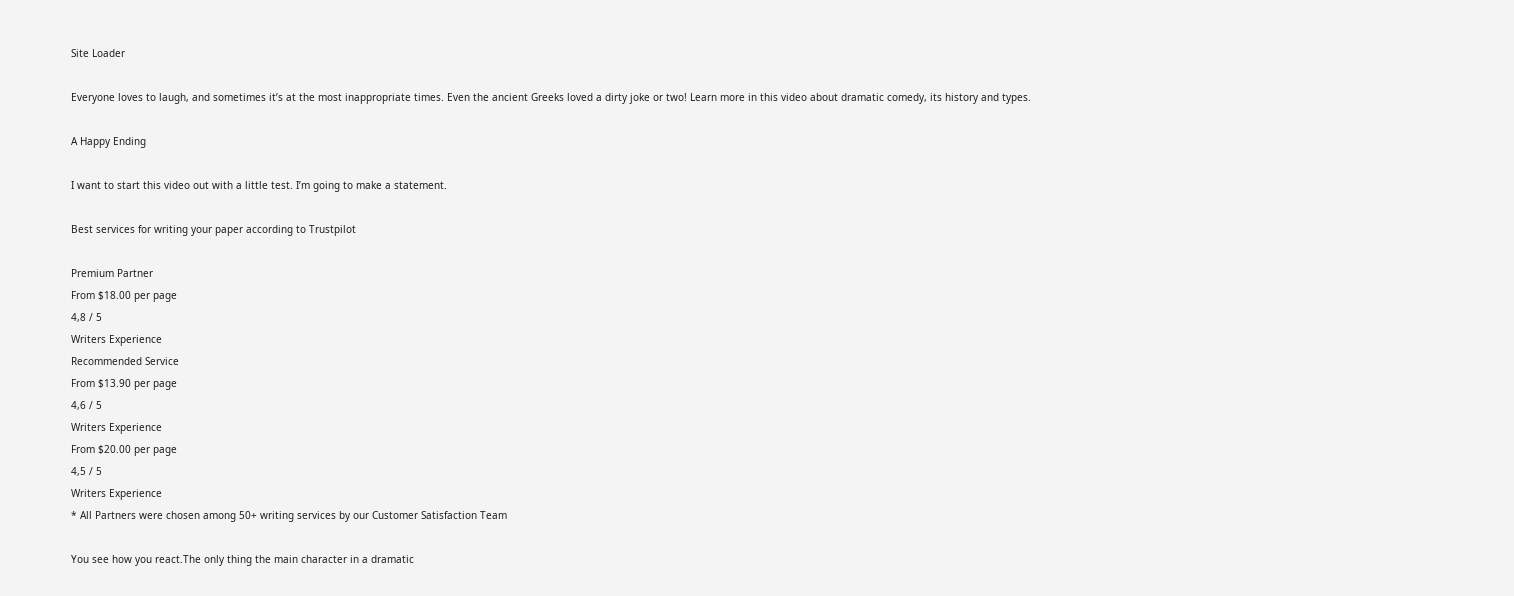Site Loader

Everyone loves to laugh, and sometimes it’s at the most inappropriate times. Even the ancient Greeks loved a dirty joke or two! Learn more in this video about dramatic comedy, its history and types.

A Happy Ending

I want to start this video out with a little test. I’m going to make a statement.

Best services for writing your paper according to Trustpilot

Premium Partner
From $18.00 per page
4,8 / 5
Writers Experience
Recommended Service
From $13.90 per page
4,6 / 5
Writers Experience
From $20.00 per page
4,5 / 5
Writers Experience
* All Partners were chosen among 50+ writing services by our Customer Satisfaction Team

You see how you react.The only thing the main character in a dramatic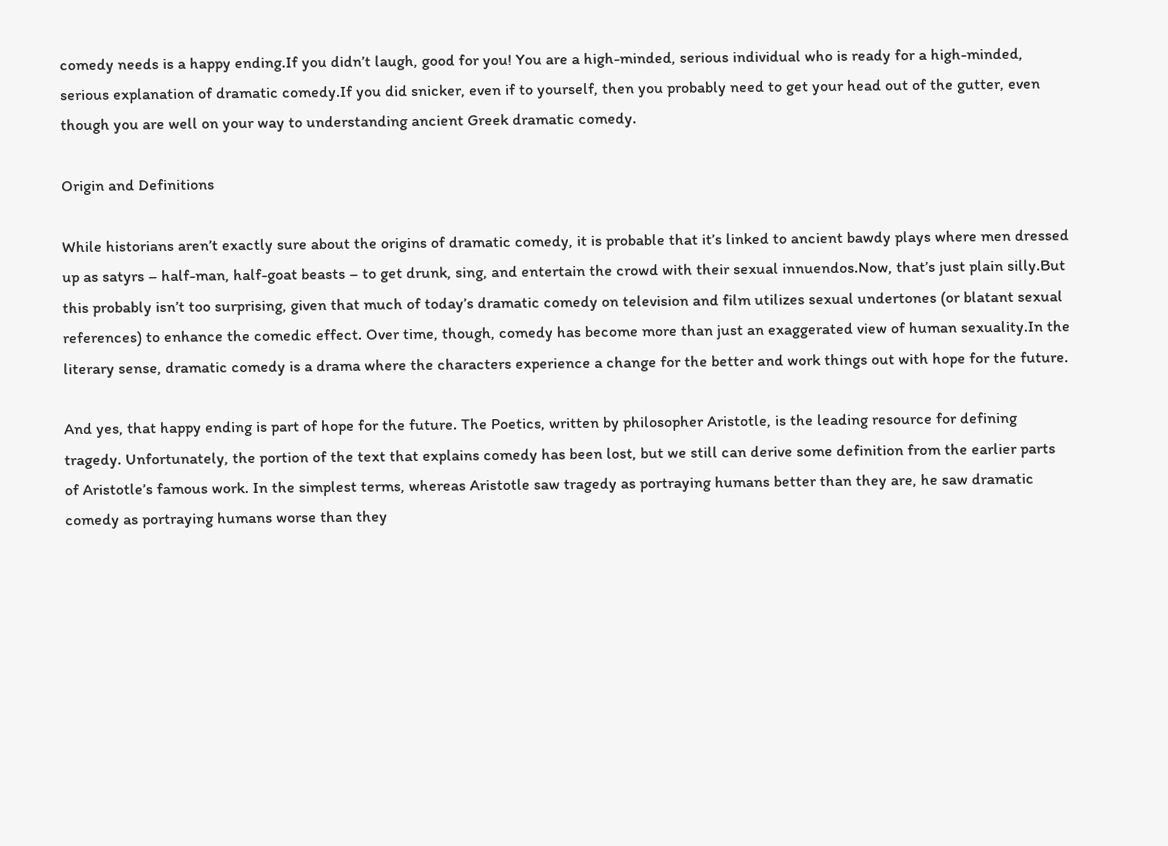comedy needs is a happy ending.If you didn’t laugh, good for you! You are a high-minded, serious individual who is ready for a high-minded, serious explanation of dramatic comedy.If you did snicker, even if to yourself, then you probably need to get your head out of the gutter, even though you are well on your way to understanding ancient Greek dramatic comedy.

Origin and Definitions

While historians aren’t exactly sure about the origins of dramatic comedy, it is probable that it’s linked to ancient bawdy plays where men dressed up as satyrs – half-man, half-goat beasts – to get drunk, sing, and entertain the crowd with their sexual innuendos.Now, that’s just plain silly.But this probably isn’t too surprising, given that much of today’s dramatic comedy on television and film utilizes sexual undertones (or blatant sexual references) to enhance the comedic effect. Over time, though, comedy has become more than just an exaggerated view of human sexuality.In the literary sense, dramatic comedy is a drama where the characters experience a change for the better and work things out with hope for the future.

And yes, that happy ending is part of hope for the future. The Poetics, written by philosopher Aristotle, is the leading resource for defining tragedy. Unfortunately, the portion of the text that explains comedy has been lost, but we still can derive some definition from the earlier parts of Aristotle’s famous work. In the simplest terms, whereas Aristotle saw tragedy as portraying humans better than they are, he saw dramatic comedy as portraying humans worse than they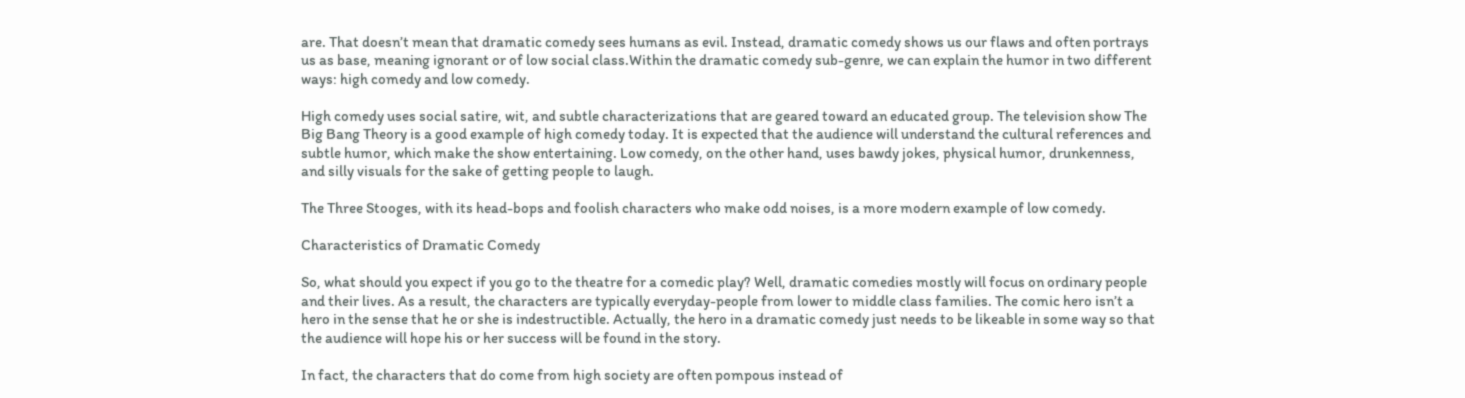are. That doesn’t mean that dramatic comedy sees humans as evil. Instead, dramatic comedy shows us our flaws and often portrays us as base, meaning ignorant or of low social class.Within the dramatic comedy sub-genre, we can explain the humor in two different ways: high comedy and low comedy.

High comedy uses social satire, wit, and subtle characterizations that are geared toward an educated group. The television show The Big Bang Theory is a good example of high comedy today. It is expected that the audience will understand the cultural references and subtle humor, which make the show entertaining. Low comedy, on the other hand, uses bawdy jokes, physical humor, drunkenness, and silly visuals for the sake of getting people to laugh.

The Three Stooges, with its head-bops and foolish characters who make odd noises, is a more modern example of low comedy.

Characteristics of Dramatic Comedy

So, what should you expect if you go to the theatre for a comedic play? Well, dramatic comedies mostly will focus on ordinary people and their lives. As a result, the characters are typically everyday-people from lower to middle class families. The comic hero isn’t a hero in the sense that he or she is indestructible. Actually, the hero in a dramatic comedy just needs to be likeable in some way so that the audience will hope his or her success will be found in the story.

In fact, the characters that do come from high society are often pompous instead of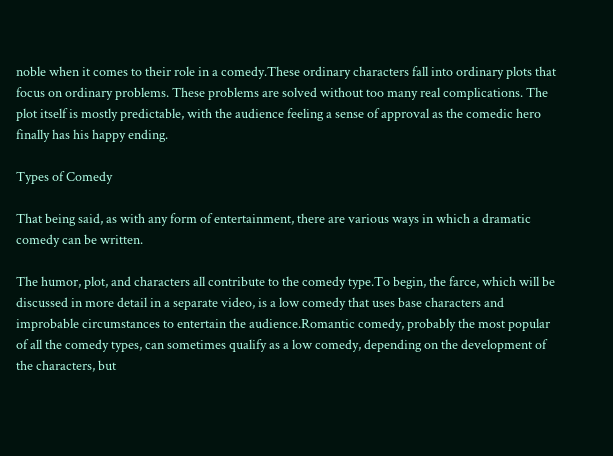noble when it comes to their role in a comedy.These ordinary characters fall into ordinary plots that focus on ordinary problems. These problems are solved without too many real complications. The plot itself is mostly predictable, with the audience feeling a sense of approval as the comedic hero finally has his happy ending.

Types of Comedy

That being said, as with any form of entertainment, there are various ways in which a dramatic comedy can be written.

The humor, plot, and characters all contribute to the comedy type.To begin, the farce, which will be discussed in more detail in a separate video, is a low comedy that uses base characters and improbable circumstances to entertain the audience.Romantic comedy, probably the most popular of all the comedy types, can sometimes qualify as a low comedy, depending on the development of the characters, but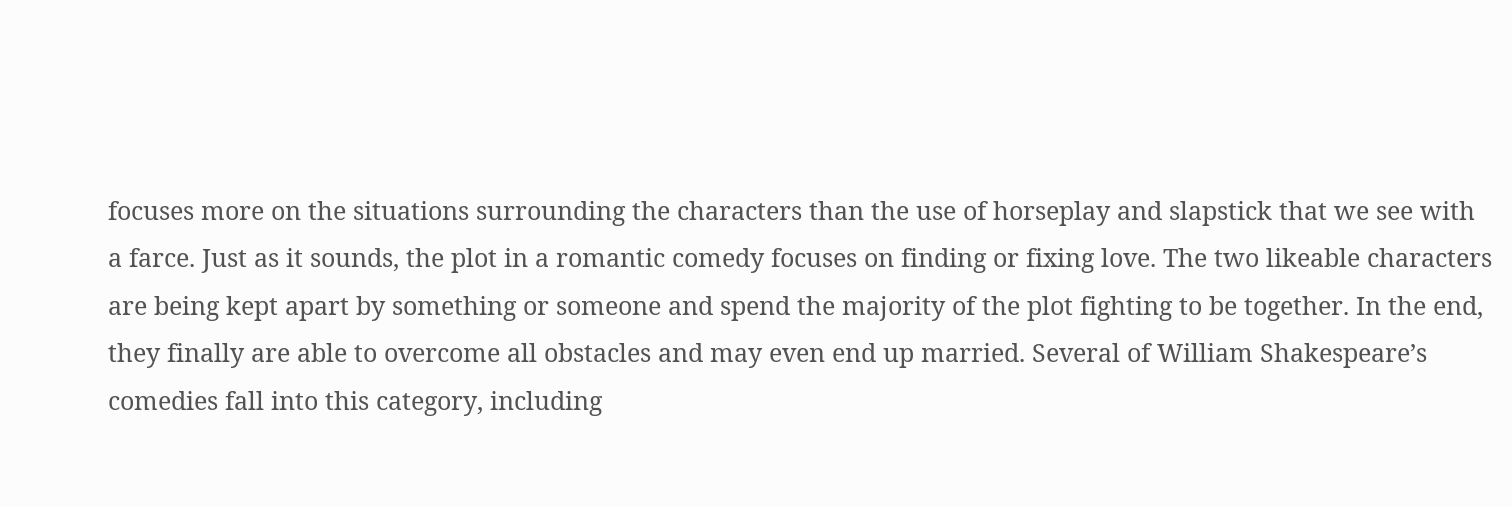focuses more on the situations surrounding the characters than the use of horseplay and slapstick that we see with a farce. Just as it sounds, the plot in a romantic comedy focuses on finding or fixing love. The two likeable characters are being kept apart by something or someone and spend the majority of the plot fighting to be together. In the end, they finally are able to overcome all obstacles and may even end up married. Several of William Shakespeare’s comedies fall into this category, including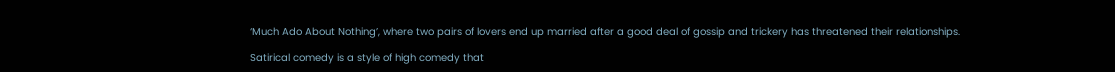‘Much Ado About Nothing’, where two pairs of lovers end up married after a good deal of gossip and trickery has threatened their relationships.

Satirical comedy is a style of high comedy that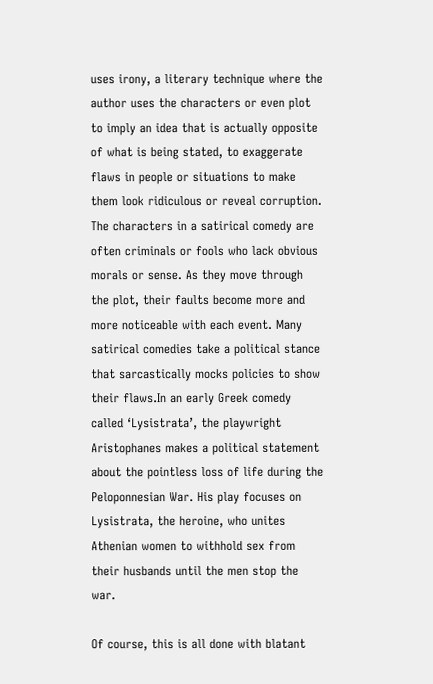uses irony, a literary technique where the author uses the characters or even plot to imply an idea that is actually opposite of what is being stated, to exaggerate flaws in people or situations to make them look ridiculous or reveal corruption. The characters in a satirical comedy are often criminals or fools who lack obvious morals or sense. As they move through the plot, their faults become more and more noticeable with each event. Many satirical comedies take a political stance that sarcastically mocks policies to show their flaws.In an early Greek comedy called ‘Lysistrata’, the playwright Aristophanes makes a political statement about the pointless loss of life during the Peloponnesian War. His play focuses on Lysistrata, the heroine, who unites Athenian women to withhold sex from their husbands until the men stop the war.

Of course, this is all done with blatant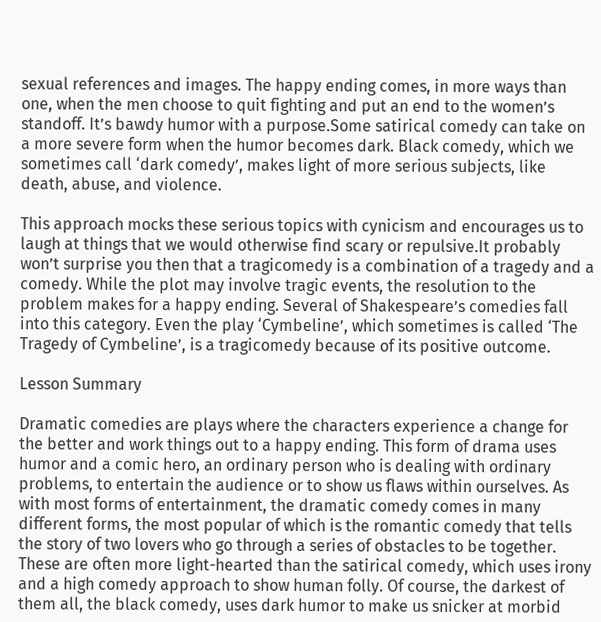sexual references and images. The happy ending comes, in more ways than one, when the men choose to quit fighting and put an end to the women’s standoff. It’s bawdy humor with a purpose.Some satirical comedy can take on a more severe form when the humor becomes dark. Black comedy, which we sometimes call ‘dark comedy’, makes light of more serious subjects, like death, abuse, and violence.

This approach mocks these serious topics with cynicism and encourages us to laugh at things that we would otherwise find scary or repulsive.It probably won’t surprise you then that a tragicomedy is a combination of a tragedy and a comedy. While the plot may involve tragic events, the resolution to the problem makes for a happy ending. Several of Shakespeare’s comedies fall into this category. Even the play ‘Cymbeline’, which sometimes is called ‘The Tragedy of Cymbeline’, is a tragicomedy because of its positive outcome.

Lesson Summary

Dramatic comedies are plays where the characters experience a change for the better and work things out to a happy ending. This form of drama uses humor and a comic hero, an ordinary person who is dealing with ordinary problems, to entertain the audience or to show us flaws within ourselves. As with most forms of entertainment, the dramatic comedy comes in many different forms, the most popular of which is the romantic comedy that tells the story of two lovers who go through a series of obstacles to be together. These are often more light-hearted than the satirical comedy, which uses irony and a high comedy approach to show human folly. Of course, the darkest of them all, the black comedy, uses dark humor to make us snicker at morbid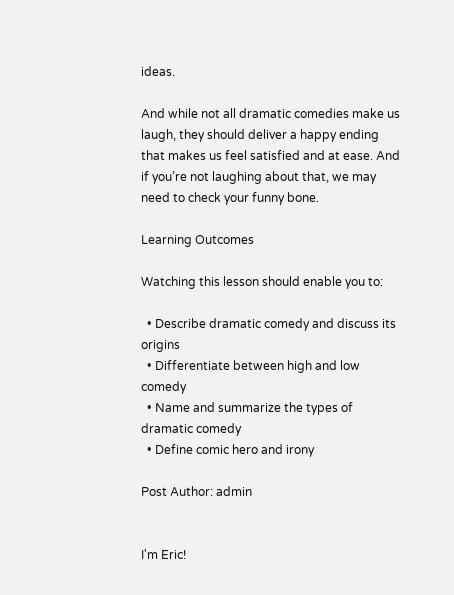ideas.

And while not all dramatic comedies make us laugh, they should deliver a happy ending that makes us feel satisfied and at ease. And if you’re not laughing about that, we may need to check your funny bone.

Learning Outcomes

Watching this lesson should enable you to:

  • Describe dramatic comedy and discuss its origins
  • Differentiate between high and low comedy
  • Name and summarize the types of dramatic comedy
  • Define comic hero and irony

Post Author: admin


I'm Eric!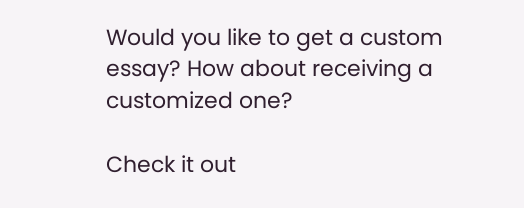Would you like to get a custom essay? How about receiving a customized one?

Check it out